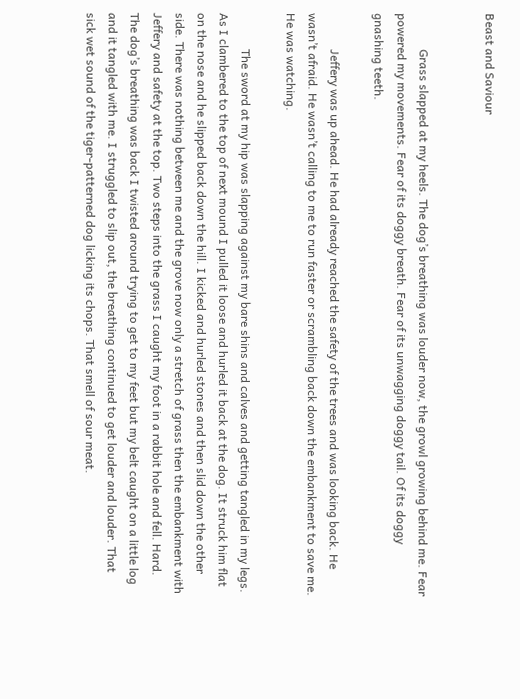Beast and Saviour


            Grass slapped at my heels. The dog’s breathing was louder now, the growl growing behind me. Fear powered my movements. Fear of its doggy breath. Fear of its unwagging doggy tail. Of its doggy gnashing teeth.

            Jeffery was up ahead. He had already reached the safety of the trees and was looking back. He wasn’t afraid. He wasn’t calling to me to run faster or scrambling back down the embankment to save me. He was watching.

            The sword at my hip was slapping against my bare shins and calves and getting tangled in my legs. As I clambered to the top of next mound I pulled it loose and hurled it back at the dog. It struck him flat on the nose and he slipped back down the hill. I kicked and hurled stones and then slid down the other side. There was nothing between me and the grove now only a stretch of grass then the embankment with Jeffery and safety at the top. Two steps into the grass I caught my foot in a rabbit hole and fell. Hard. The dog’s breathing was back I twisted around trying to get to my feet but my belt caught on a little log and it tangled with me. I struggled to slip out, the breathing continued to get louder and louder. That sick wet sound of the tiger-patterned dog licking its chops. That smell of sour meat.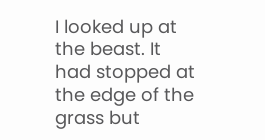I looked up at the beast. It had stopped at the edge of the grass but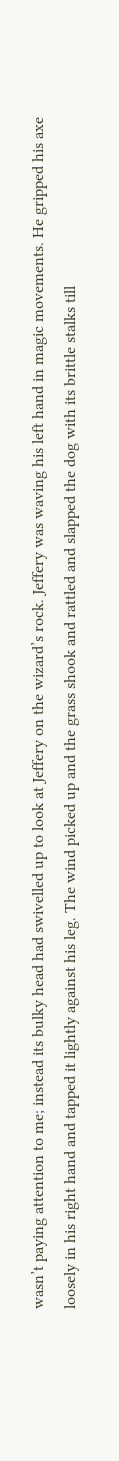wasn’t paying attention to me; instead its bulky head had swivelled up to look at Jeffery on the wizard’s rock. Jeffery was waving his left hand in magic movements. He gripped his axe loosely in his right hand and tapped it lightly against his leg. The wind picked up and the grass shook and rattled and slapped the dog with its brittle stalks till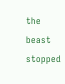the beast stopped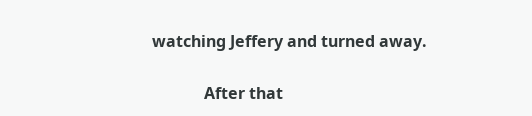watching Jeffery and turned away.

             After that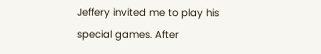Jeffery invited me to play his special games. After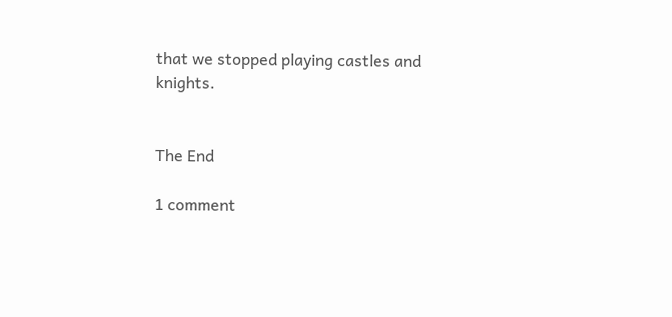that we stopped playing castles and knights.


The End

1 comment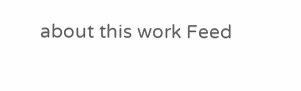about this work Feed